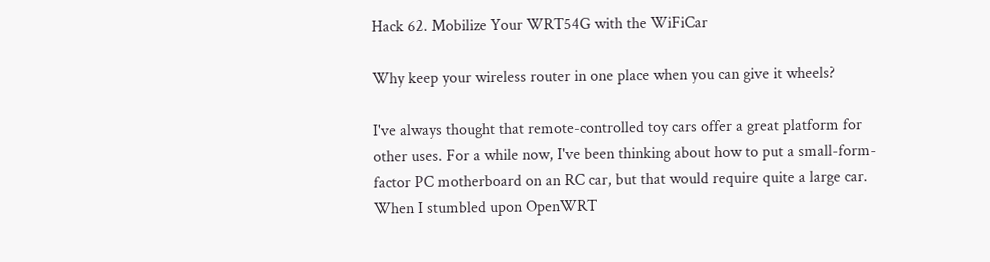Hack 62. Mobilize Your WRT54G with the WiFiCar

Why keep your wireless router in one place when you can give it wheels?

I've always thought that remote-controlled toy cars offer a great platform for other uses. For a while now, I've been thinking about how to put a small-form-factor PC motherboard on an RC car, but that would require quite a large car. When I stumbled upon OpenWRT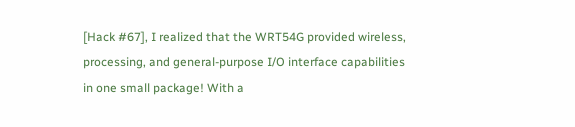[Hack #67], I realized that the WRT54G provided wireless, processing, and general-purpose I/O interface capabilities in one small package! With a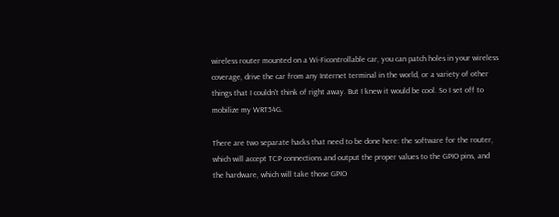wireless router mounted on a Wi-Ficontrollable car, you can patch holes in your wireless coverage, drive the car from any Internet terminal in the world, or a variety of other things that I couldn't think of right away. But I knew it would be cool. So I set off to mobilize my WRT54G.

There are two separate hacks that need to be done here: the software for the router, which will accept TCP connections and output the proper values to the GPIO pins, and the hardware, which will take those GPIO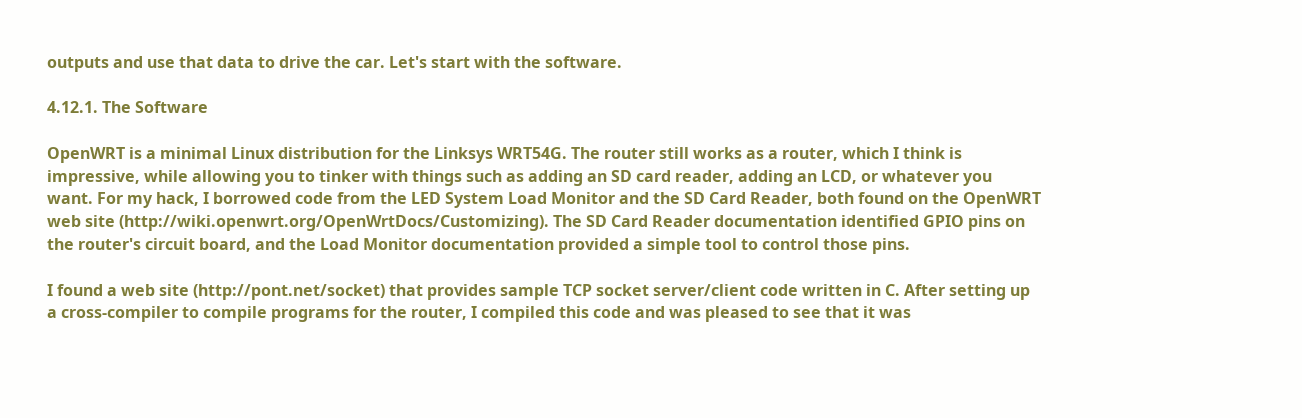outputs and use that data to drive the car. Let's start with the software.

4.12.1. The Software

OpenWRT is a minimal Linux distribution for the Linksys WRT54G. The router still works as a router, which I think is impressive, while allowing you to tinker with things such as adding an SD card reader, adding an LCD, or whatever you want. For my hack, I borrowed code from the LED System Load Monitor and the SD Card Reader, both found on the OpenWRT web site (http://wiki.openwrt.org/OpenWrtDocs/Customizing). The SD Card Reader documentation identified GPIO pins on the router's circuit board, and the Load Monitor documentation provided a simple tool to control those pins.

I found a web site (http://pont.net/socket) that provides sample TCP socket server/client code written in C. After setting up a cross-compiler to compile programs for the router, I compiled this code and was pleased to see that it was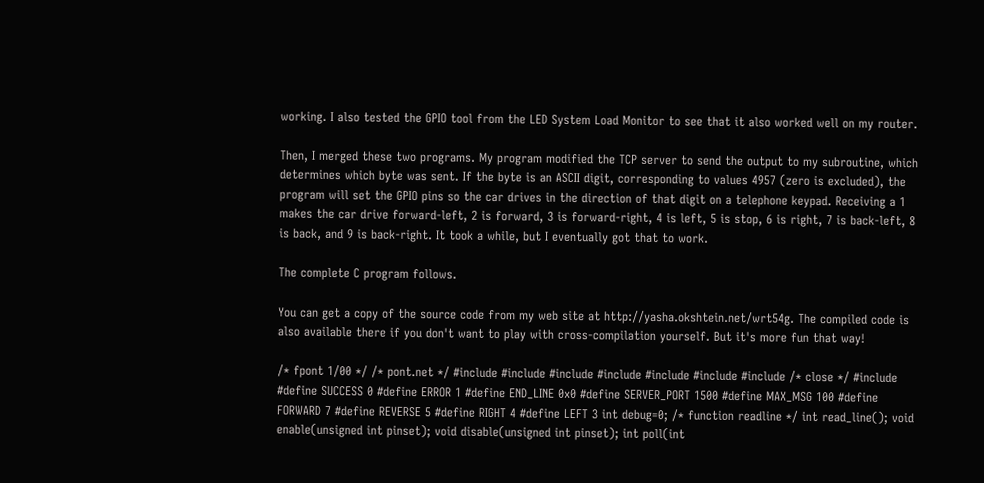working. I also tested the GPIO tool from the LED System Load Monitor to see that it also worked well on my router.

Then, I merged these two programs. My program modified the TCP server to send the output to my subroutine, which determines which byte was sent. If the byte is an ASCII digit, corresponding to values 4957 (zero is excluded), the program will set the GPIO pins so the car drives in the direction of that digit on a telephone keypad. Receiving a 1 makes the car drive forward-left, 2 is forward, 3 is forward-right, 4 is left, 5 is stop, 6 is right, 7 is back-left, 8 is back, and 9 is back-right. It took a while, but I eventually got that to work.

The complete C program follows.

You can get a copy of the source code from my web site at http://yasha.okshtein.net/wrt54g. The compiled code is also available there if you don't want to play with cross-compilation yourself. But it's more fun that way!

/* fpont 1/00 */ /* pont.net */ #include #include #include #include #include #include #include /* close */ #include #define SUCCESS 0 #define ERROR 1 #define END_LINE 0x0 #define SERVER_PORT 1500 #define MAX_MSG 100 #define FORWARD 7 #define REVERSE 5 #define RIGHT 4 #define LEFT 3 int debug=0; /* function readline */ int read_line(); void enable(unsigned int pinset); void disable(unsigned int pinset); int poll(int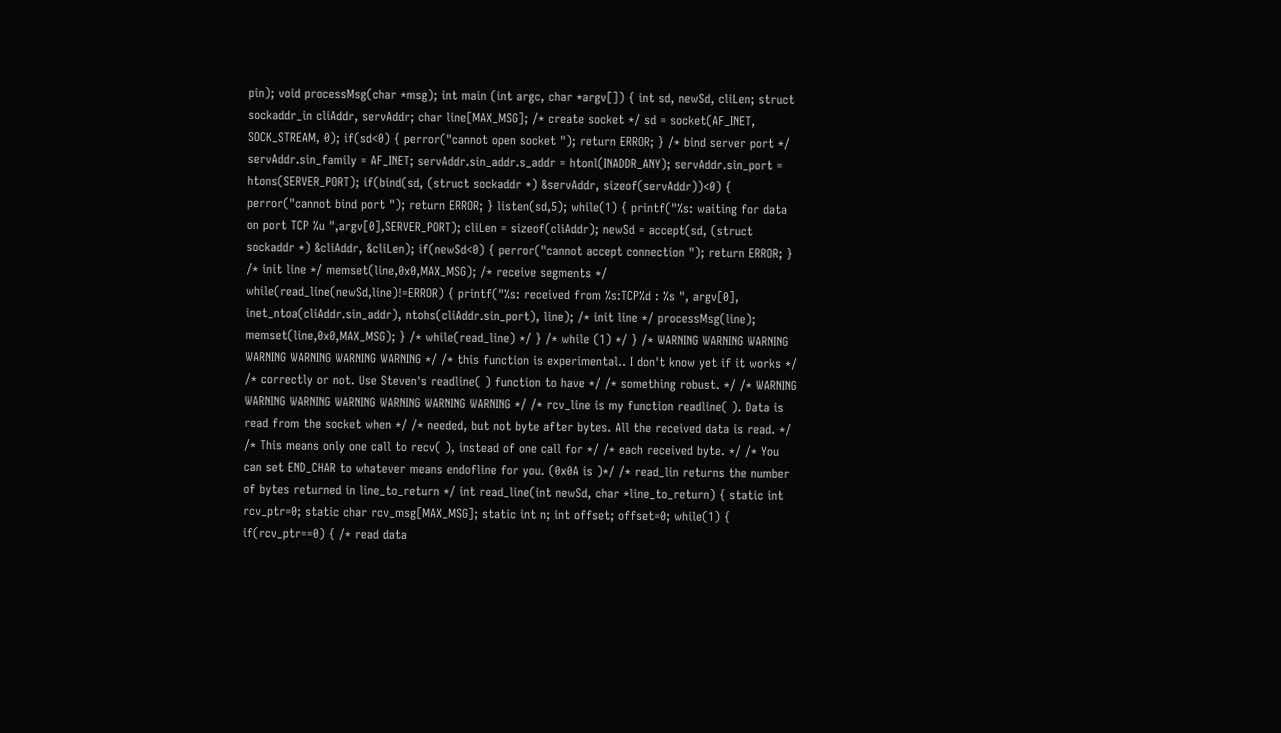pin); void processMsg(char *msg); int main (int argc, char *argv[]) { int sd, newSd, cliLen; struct sockaddr_in cliAddr, servAddr; char line[MAX_MSG]; /* create socket */ sd = socket(AF_INET, SOCK_STREAM, 0); if(sd<0) { perror("cannot open socket "); return ERROR; } /* bind server port */ servAddr.sin_family = AF_INET; servAddr.sin_addr.s_addr = htonl(INADDR_ANY); servAddr.sin_port = htons(SERVER_PORT); if(bind(sd, (struct sockaddr *) &servAddr, sizeof(servAddr))<0) { perror("cannot bind port "); return ERROR; } listen(sd,5); while(1) { printf("%s: waiting for data on port TCP %u ",argv[0],SERVER_PORT); cliLen = sizeof(cliAddr); newSd = accept(sd, (struct sockaddr *) &cliAddr, &cliLen); if(newSd<0) { perror("cannot accept connection "); return ERROR; } /* init line */ memset(line,0x0,MAX_MSG); /* receive segments */ while(read_line(newSd,line)!=ERROR) { printf("%s: received from %s:TCP%d : %s ", argv[0], inet_ntoa(cliAddr.sin_addr), ntohs(cliAddr.sin_port), line); /* init line */ processMsg(line); memset(line,0x0,MAX_MSG); } /* while(read_line) */ } /* while (1) */ } /* WARNING WARNING WARNING WARNING WARNING WARNING WARNING */ /* this function is experimental.. I don't know yet if it works */ /* correctly or not. Use Steven's readline( ) function to have */ /* something robust. */ /* WARNING WARNING WARNING WARNING WARNING WARNING WARNING */ /* rcv_line is my function readline( ). Data is read from the socket when */ /* needed, but not byte after bytes. All the received data is read. */ /* This means only one call to recv( ), instead of one call for */ /* each received byte. */ /* You can set END_CHAR to whatever means endofline for you. (0x0A is )*/ /* read_lin returns the number of bytes returned in line_to_return */ int read_line(int newSd, char *line_to_return) { static int rcv_ptr=0; static char rcv_msg[MAX_MSG]; static int n; int offset; offset=0; while(1) { if(rcv_ptr==0) { /* read data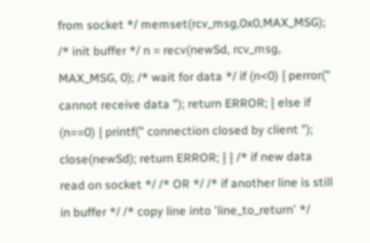from socket */ memset(rcv_msg,0x0,MAX_MSG); /* init buffer */ n = recv(newSd, rcv_msg, MAX_MSG, 0); /* wait for data */ if (n<0) { perror(" cannot receive data "); return ERROR; } else if (n==0) { printf(" connection closed by client "); close(newSd); return ERROR; } } /* if new data read on socket */ /* OR */ /* if another line is still in buffer */ /* copy line into 'line_to_return' */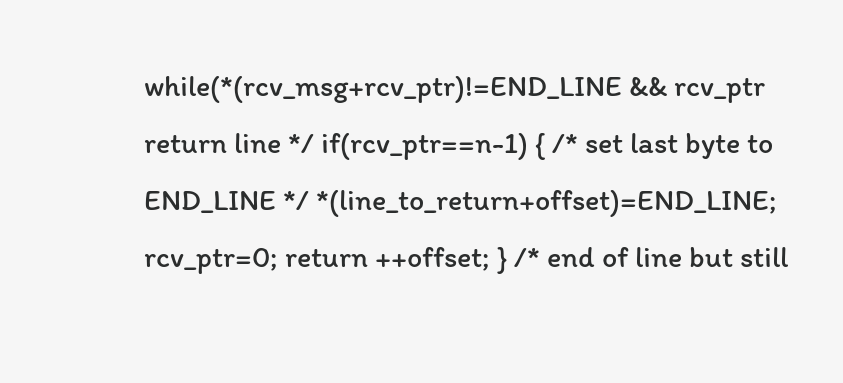while(*(rcv_msg+rcv_ptr)!=END_LINE && rcv_ptr return line */ if(rcv_ptr==n-1) { /* set last byte to END_LINE */ *(line_to_return+offset)=END_LINE; rcv_ptr=0; return ++offset; } /* end of line but still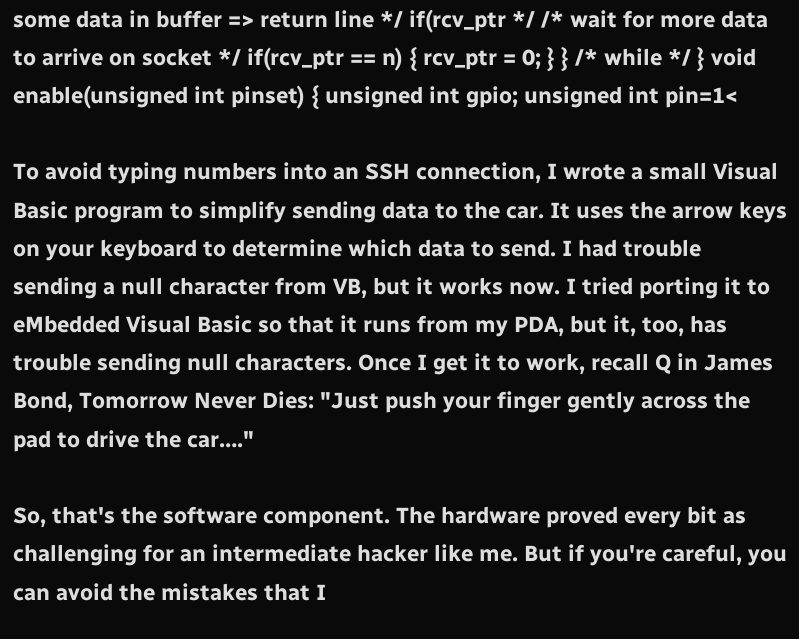some data in buffer => return line */ if(rcv_ptr */ /* wait for more data to arrive on socket */ if(rcv_ptr == n) { rcv_ptr = 0; } } /* while */ } void enable(unsigned int pinset) { unsigned int gpio; unsigned int pin=1<

To avoid typing numbers into an SSH connection, I wrote a small Visual Basic program to simplify sending data to the car. It uses the arrow keys on your keyboard to determine which data to send. I had trouble sending a null character from VB, but it works now. I tried porting it to eMbedded Visual Basic so that it runs from my PDA, but it, too, has trouble sending null characters. Once I get it to work, recall Q in James Bond, Tomorrow Never Dies: "Just push your finger gently across the pad to drive the car…."

So, that's the software component. The hardware proved every bit as challenging for an intermediate hacker like me. But if you're careful, you can avoid the mistakes that I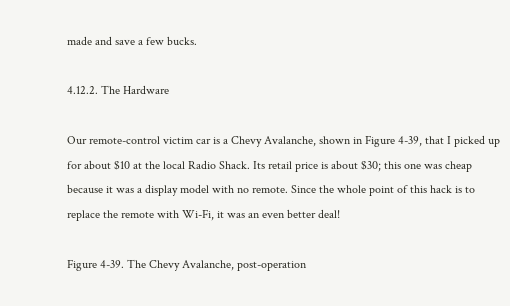made and save a few bucks.

4.12.2. The Hardware

Our remote-control victim car is a Chevy Avalanche, shown in Figure 4-39, that I picked up for about $10 at the local Radio Shack. Its retail price is about $30; this one was cheap because it was a display model with no remote. Since the whole point of this hack is to replace the remote with Wi-Fi, it was an even better deal!

Figure 4-39. The Chevy Avalanche, post-operation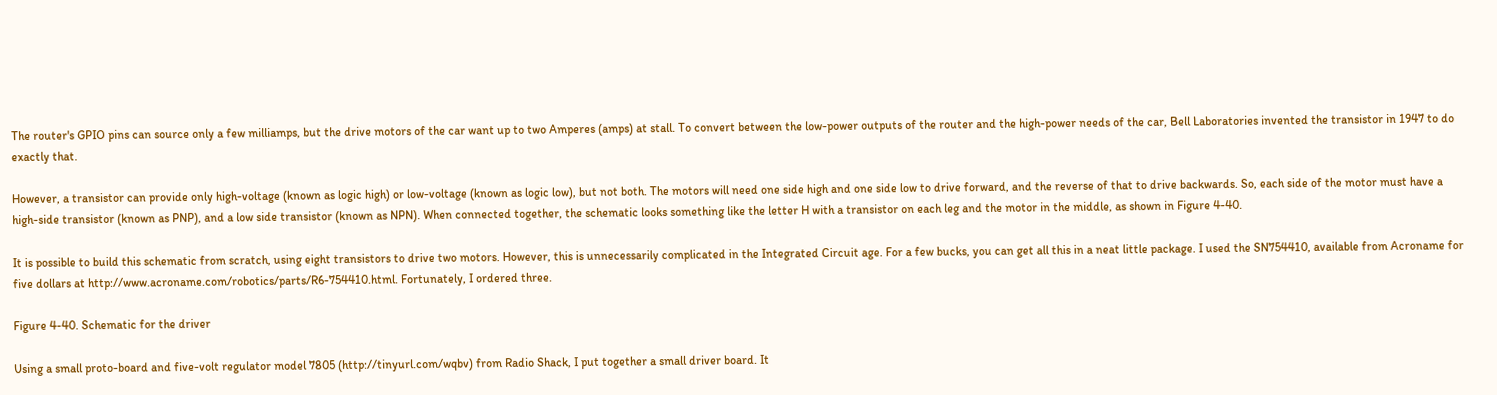The router's GPIO pins can source only a few milliamps, but the drive motors of the car want up to two Amperes (amps) at stall. To convert between the low-power outputs of the router and the high-power needs of the car, Bell Laboratories invented the transistor in 1947 to do exactly that.

However, a transistor can provide only high-voltage (known as logic high) or low-voltage (known as logic low), but not both. The motors will need one side high and one side low to drive forward, and the reverse of that to drive backwards. So, each side of the motor must have a high-side transistor (known as PNP), and a low side transistor (known as NPN). When connected together, the schematic looks something like the letter H with a transistor on each leg and the motor in the middle, as shown in Figure 4-40.

It is possible to build this schematic from scratch, using eight transistors to drive two motors. However, this is unnecessarily complicated in the Integrated Circuit age. For a few bucks, you can get all this in a neat little package. I used the SN754410, available from Acroname for five dollars at http://www.acroname.com/robotics/parts/R6-754410.html. Fortunately, I ordered three.

Figure 4-40. Schematic for the driver

Using a small proto-board and five-volt regulator model 7805 (http://tinyurl.com/wqbv) from Radio Shack, I put together a small driver board. It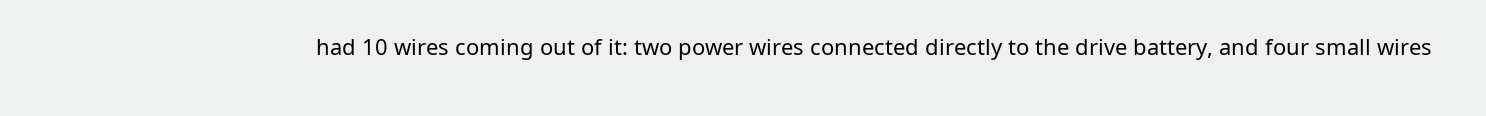had 10 wires coming out of it: two power wires connected directly to the drive battery, and four small wires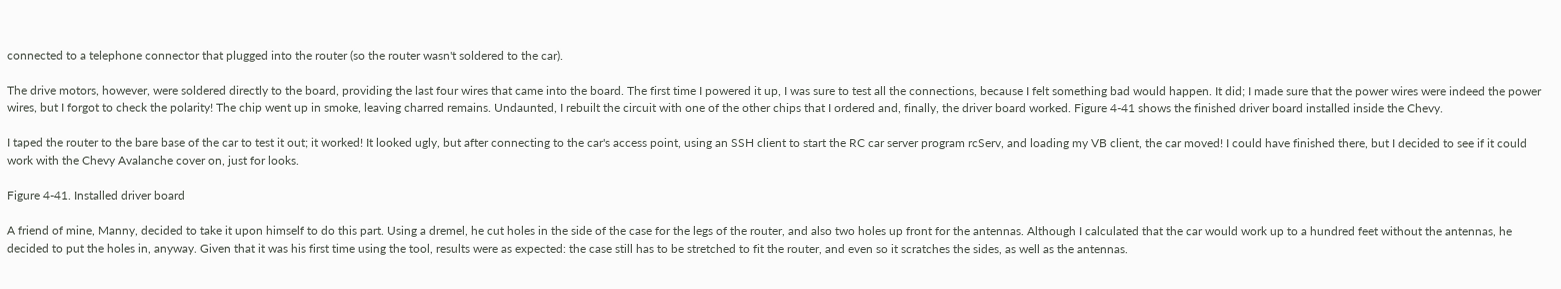connected to a telephone connector that plugged into the router (so the router wasn't soldered to the car).

The drive motors, however, were soldered directly to the board, providing the last four wires that came into the board. The first time I powered it up, I was sure to test all the connections, because I felt something bad would happen. It did; I made sure that the power wires were indeed the power wires, but I forgot to check the polarity! The chip went up in smoke, leaving charred remains. Undaunted, I rebuilt the circuit with one of the other chips that I ordered and, finally, the driver board worked. Figure 4-41 shows the finished driver board installed inside the Chevy.

I taped the router to the bare base of the car to test it out; it worked! It looked ugly, but after connecting to the car's access point, using an SSH client to start the RC car server program rcServ, and loading my VB client, the car moved! I could have finished there, but I decided to see if it could work with the Chevy Avalanche cover on, just for looks.

Figure 4-41. Installed driver board

A friend of mine, Manny, decided to take it upon himself to do this part. Using a dremel, he cut holes in the side of the case for the legs of the router, and also two holes up front for the antennas. Although I calculated that the car would work up to a hundred feet without the antennas, he decided to put the holes in, anyway. Given that it was his first time using the tool, results were as expected: the case still has to be stretched to fit the router, and even so it scratches the sides, as well as the antennas.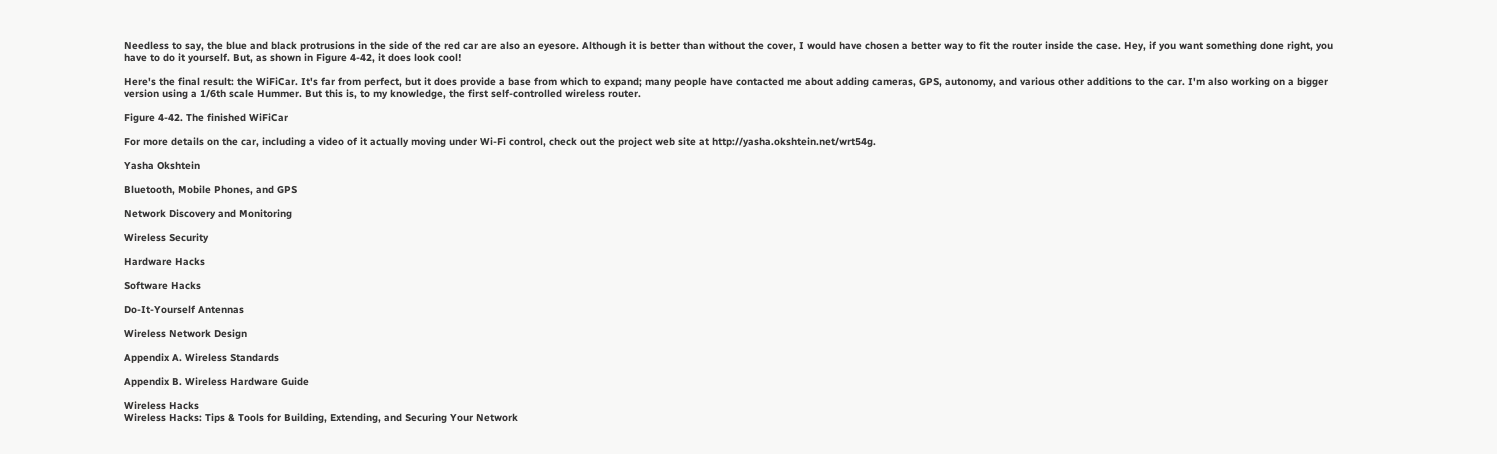Needless to say, the blue and black protrusions in the side of the red car are also an eyesore. Although it is better than without the cover, I would have chosen a better way to fit the router inside the case. Hey, if you want something done right, you have to do it yourself. But, as shown in Figure 4-42, it does look cool!

Here's the final result: the WiFiCar. It's far from perfect, but it does provide a base from which to expand; many people have contacted me about adding cameras, GPS, autonomy, and various other additions to the car. I'm also working on a bigger version using a 1/6th scale Hummer. But this is, to my knowledge, the first self-controlled wireless router.

Figure 4-42. The finished WiFiCar

For more details on the car, including a video of it actually moving under Wi-Fi control, check out the project web site at http://yasha.okshtein.net/wrt54g.

Yasha Okshtein

Bluetooth, Mobile Phones, and GPS

Network Discovery and Monitoring

Wireless Security

Hardware Hacks

Software Hacks

Do-It-Yourself Antennas

Wireless Network Design

Appendix A. Wireless Standards

Appendix B. Wireless Hardware Guide

Wireless Hacks
Wireless Hacks: Tips & Tools for Building, Extending, and Securing Your Network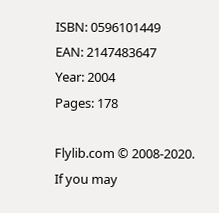ISBN: 0596101449
EAN: 2147483647
Year: 2004
Pages: 178

Flylib.com © 2008-2020.
If you may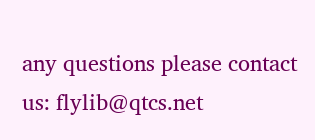any questions please contact us: flylib@qtcs.net